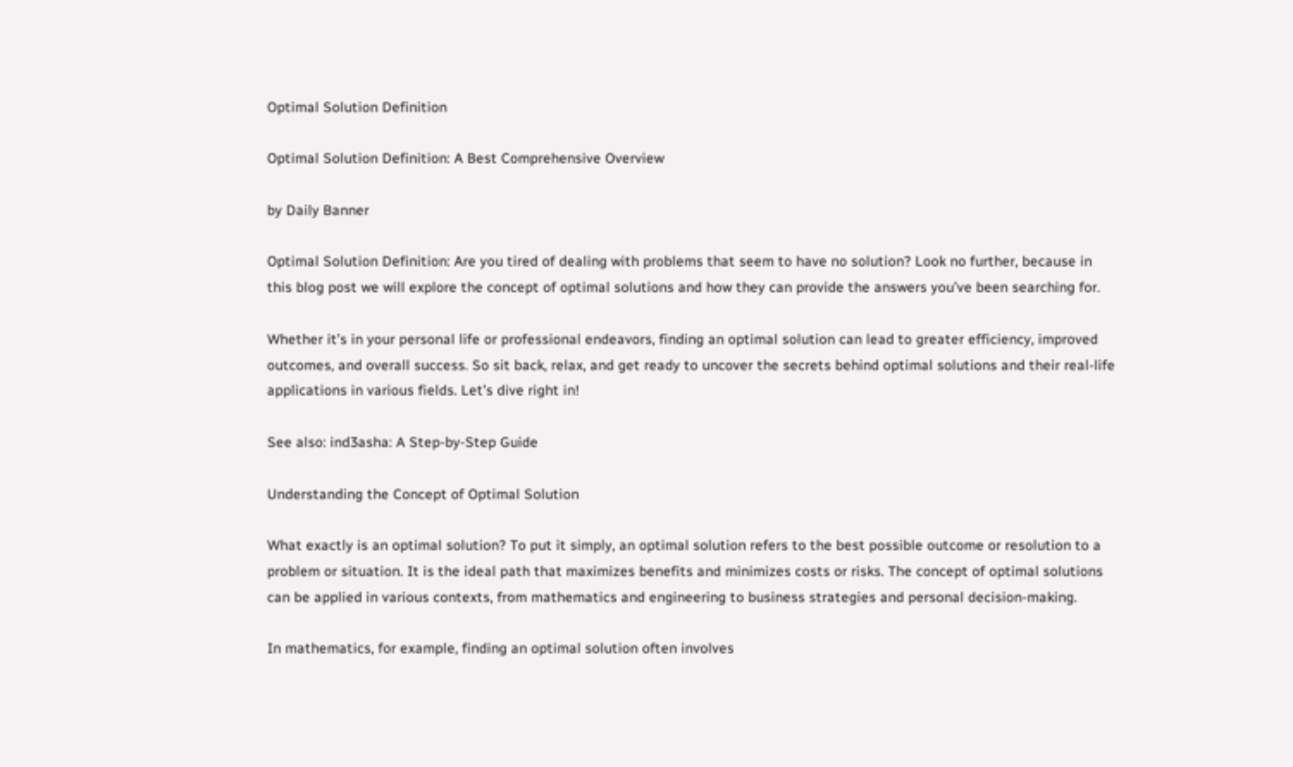Optimal Solution Definition

Optimal Solution Definition: A Best Comprehensive Overview

by Daily Banner

Optimal Solution Definition: Are you tired of dealing with problems that seem to have no solution? Look no further, because in this blog post we will explore the concept of optimal solutions and how they can provide the answers you’ve been searching for.

Whether it’s in your personal life or professional endeavors, finding an optimal solution can lead to greater efficiency, improved outcomes, and overall success. So sit back, relax, and get ready to uncover the secrets behind optimal solutions and their real-life applications in various fields. Let’s dive right in!

See also: ind3asha: A Step-by-Step Guide

Understanding the Concept of Optimal Solution

What exactly is an optimal solution? To put it simply, an optimal solution refers to the best possible outcome or resolution to a problem or situation. It is the ideal path that maximizes benefits and minimizes costs or risks. The concept of optimal solutions can be applied in various contexts, from mathematics and engineering to business strategies and personal decision-making.

In mathematics, for example, finding an optimal solution often involves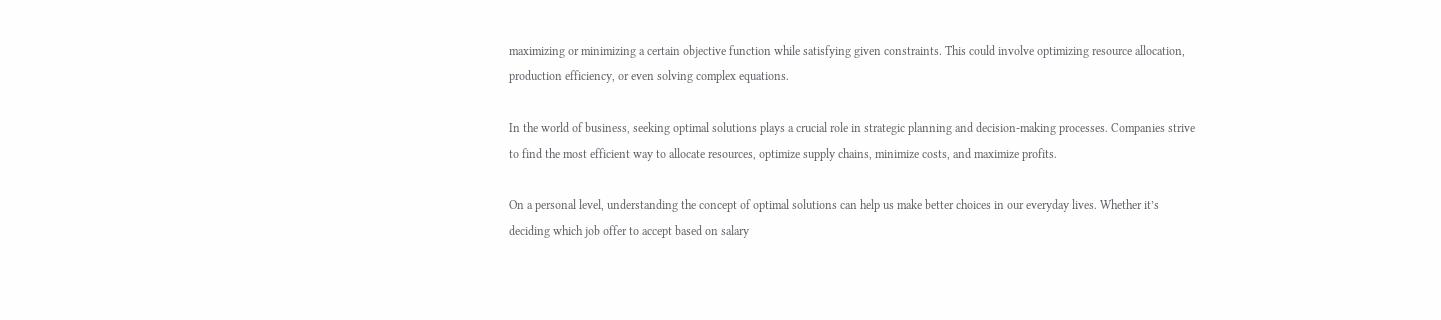maximizing or minimizing a certain objective function while satisfying given constraints. This could involve optimizing resource allocation, production efficiency, or even solving complex equations.

In the world of business, seeking optimal solutions plays a crucial role in strategic planning and decision-making processes. Companies strive to find the most efficient way to allocate resources, optimize supply chains, minimize costs, and maximize profits.

On a personal level, understanding the concept of optimal solutions can help us make better choices in our everyday lives. Whether it’s deciding which job offer to accept based on salary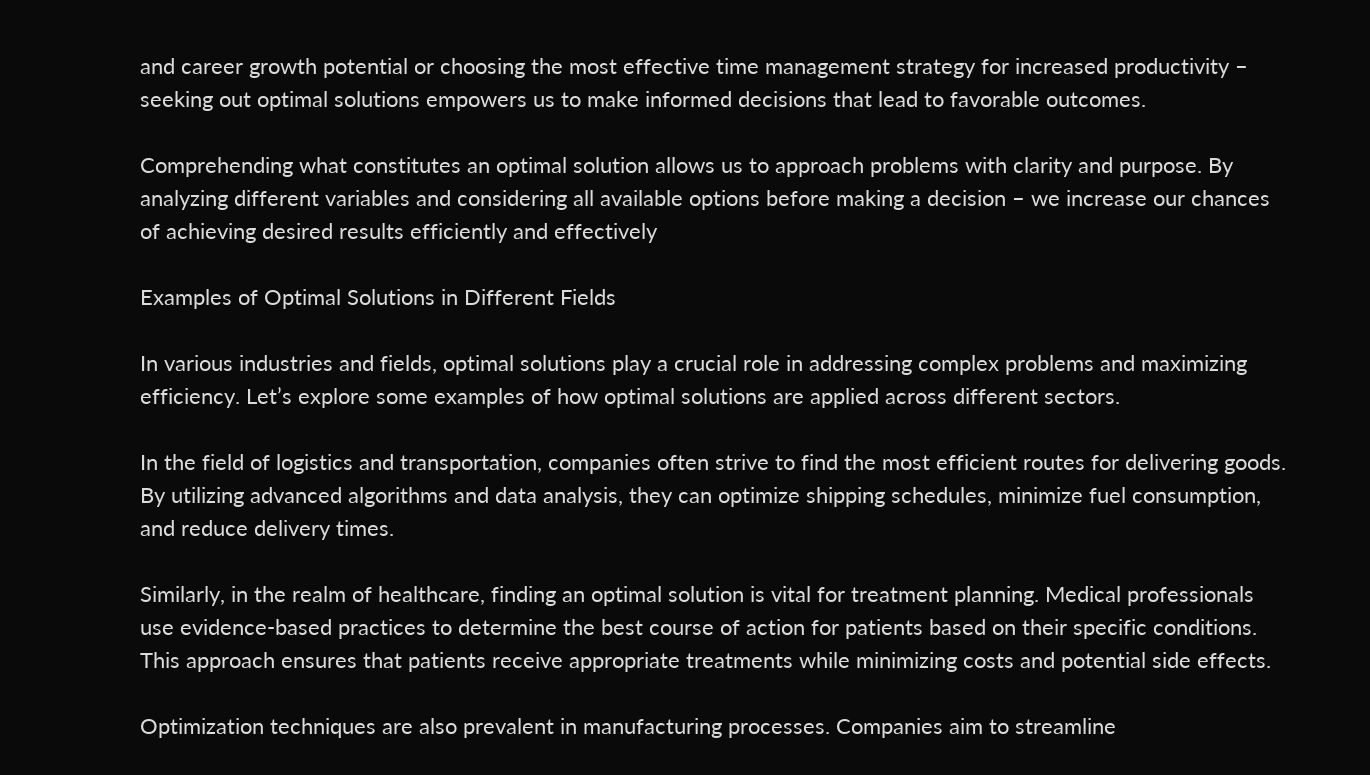and career growth potential or choosing the most effective time management strategy for increased productivity – seeking out optimal solutions empowers us to make informed decisions that lead to favorable outcomes.

Comprehending what constitutes an optimal solution allows us to approach problems with clarity and purpose. By analyzing different variables and considering all available options before making a decision – we increase our chances of achieving desired results efficiently and effectively

Examples of Optimal Solutions in Different Fields

In various industries and fields, optimal solutions play a crucial role in addressing complex problems and maximizing efficiency. Let’s explore some examples of how optimal solutions are applied across different sectors.

In the field of logistics and transportation, companies often strive to find the most efficient routes for delivering goods. By utilizing advanced algorithms and data analysis, they can optimize shipping schedules, minimize fuel consumption, and reduce delivery times.

Similarly, in the realm of healthcare, finding an optimal solution is vital for treatment planning. Medical professionals use evidence-based practices to determine the best course of action for patients based on their specific conditions. This approach ensures that patients receive appropriate treatments while minimizing costs and potential side effects.

Optimization techniques are also prevalent in manufacturing processes. Companies aim to streamline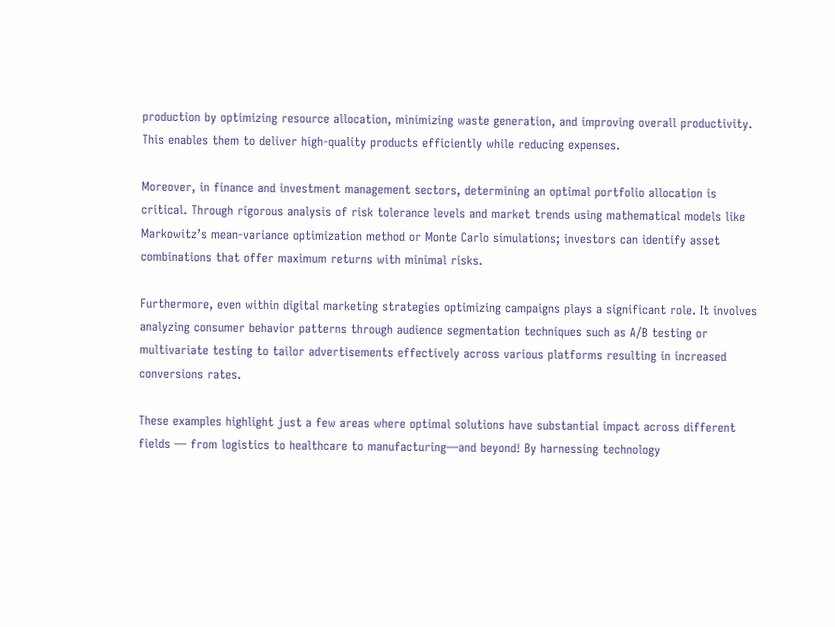production by optimizing resource allocation, minimizing waste generation, and improving overall productivity. This enables them to deliver high-quality products efficiently while reducing expenses.

Moreover, in finance and investment management sectors, determining an optimal portfolio allocation is critical. Through rigorous analysis of risk tolerance levels and market trends using mathematical models like Markowitz’s mean-variance optimization method or Monte Carlo simulations; investors can identify asset combinations that offer maximum returns with minimal risks.

Furthermore, even within digital marketing strategies optimizing campaigns plays a significant role. It involves analyzing consumer behavior patterns through audience segmentation techniques such as A/B testing or multivariate testing to tailor advertisements effectively across various platforms resulting in increased conversions rates.

These examples highlight just a few areas where optimal solutions have substantial impact across different fields — from logistics to healthcare to manufacturing—and beyond! By harnessing technology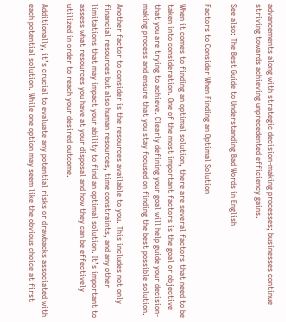advancements along with strategic decision-making processes; businesses continue striving towards achieving unprecedented efficiency gains.

See also: The Best Guide to Understanding Bad Words in English

Factors to Consider When Finding an Optimal Solution

When it comes to finding an optimal solution, there are several factors that need to be taken into consideration. One of the most important factors is the goal or objective that you are trying to achieve. Clearly defining your goal will help guide your decision-making process and ensure that you stay focused on finding the best possible solution.

Another factor to consider is the resources available to you. This includes not only financial resources but also human resources, time constraints, and any other limitations that may impact your ability to find an optimal solution. It’s important to assess what resources you have at your disposal and how they can be effectively utilized in order to reach your desired outcome.

Additionally, it’s crucial to evaluate any potential risks or drawbacks associated with each potential solution. While one option may seem like the obvious choice at first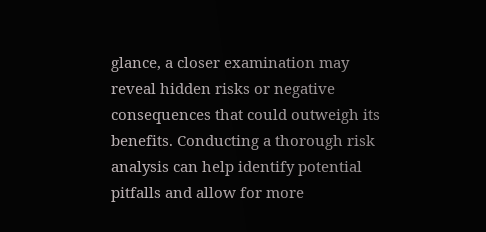glance, a closer examination may reveal hidden risks or negative consequences that could outweigh its benefits. Conducting a thorough risk analysis can help identify potential pitfalls and allow for more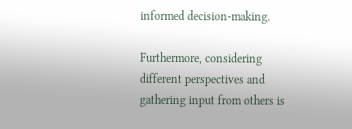informed decision-making.

Furthermore, considering different perspectives and gathering input from others is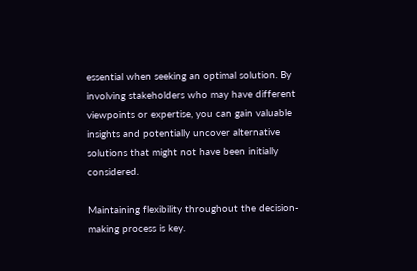essential when seeking an optimal solution. By involving stakeholders who may have different viewpoints or expertise, you can gain valuable insights and potentially uncover alternative solutions that might not have been initially considered.

Maintaining flexibility throughout the decision-making process is key.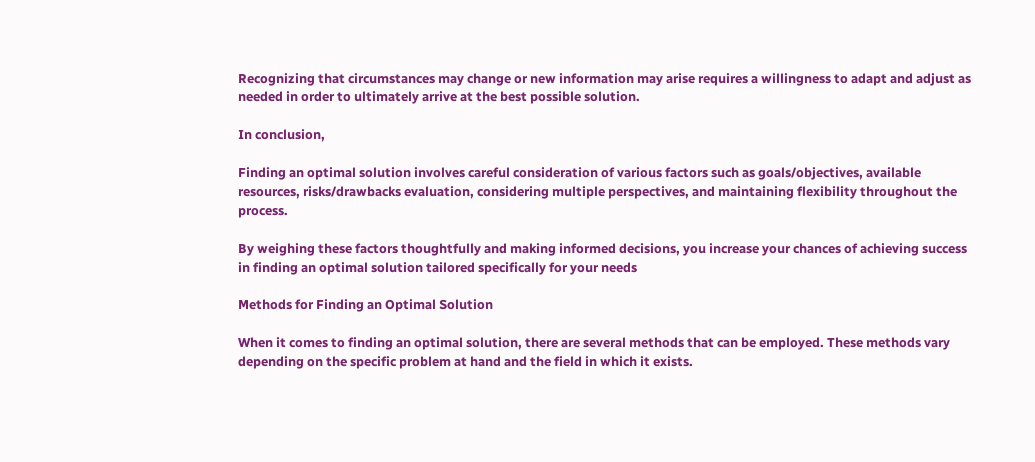Recognizing that circumstances may change or new information may arise requires a willingness to adapt and adjust as needed in order to ultimately arrive at the best possible solution.

In conclusion,

Finding an optimal solution involves careful consideration of various factors such as goals/objectives, available resources, risks/drawbacks evaluation, considering multiple perspectives, and maintaining flexibility throughout the process.

By weighing these factors thoughtfully and making informed decisions, you increase your chances of achieving success in finding an optimal solution tailored specifically for your needs

Methods for Finding an Optimal Solution

When it comes to finding an optimal solution, there are several methods that can be employed. These methods vary depending on the specific problem at hand and the field in which it exists.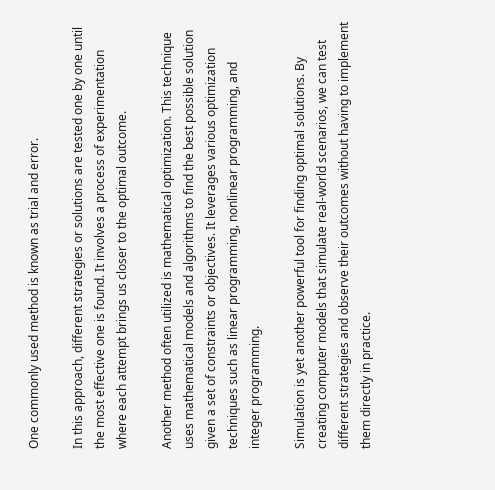One commonly used method is known as trial and error.

In this approach, different strategies or solutions are tested one by one until the most effective one is found. It involves a process of experimentation where each attempt brings us closer to the optimal outcome.

Another method often utilized is mathematical optimization. This technique uses mathematical models and algorithms to find the best possible solution given a set of constraints or objectives. It leverages various optimization techniques such as linear programming, nonlinear programming, and integer programming.

Simulation is yet another powerful tool for finding optimal solutions. By creating computer models that simulate real-world scenarios, we can test different strategies and observe their outcomes without having to implement them directly in practice.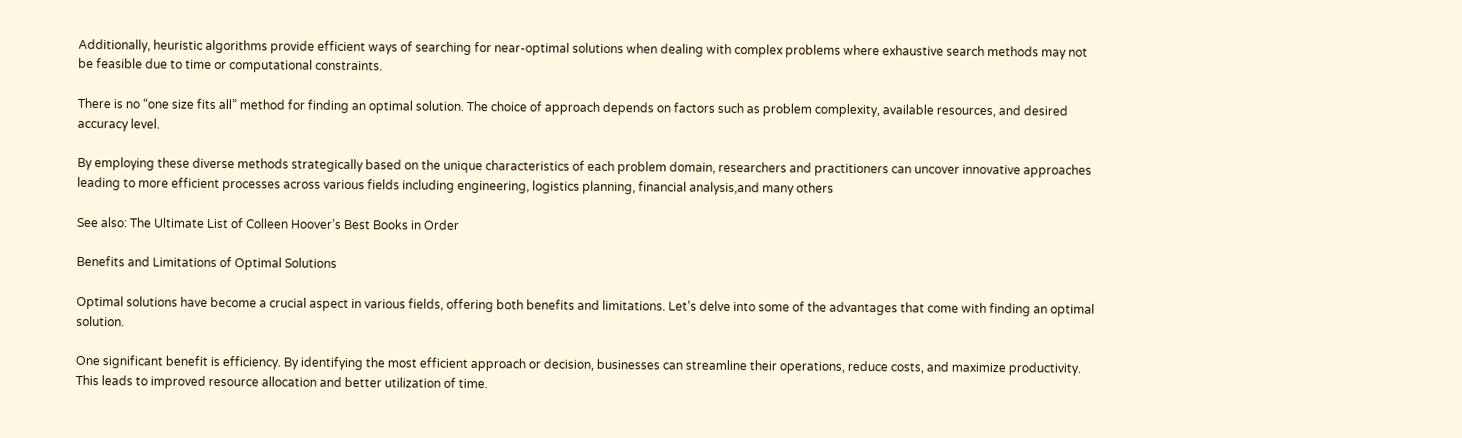Additionally, heuristic algorithms provide efficient ways of searching for near-optimal solutions when dealing with complex problems where exhaustive search methods may not be feasible due to time or computational constraints.

There is no “one size fits all” method for finding an optimal solution. The choice of approach depends on factors such as problem complexity, available resources, and desired accuracy level.

By employing these diverse methods strategically based on the unique characteristics of each problem domain, researchers and practitioners can uncover innovative approaches leading to more efficient processes across various fields including engineering, logistics planning, financial analysis,and many others

See also: The Ultimate List of Colleen Hoover’s Best Books in Order

Benefits and Limitations of Optimal Solutions

Optimal solutions have become a crucial aspect in various fields, offering both benefits and limitations. Let’s delve into some of the advantages that come with finding an optimal solution.

One significant benefit is efficiency. By identifying the most efficient approach or decision, businesses can streamline their operations, reduce costs, and maximize productivity. This leads to improved resource allocation and better utilization of time.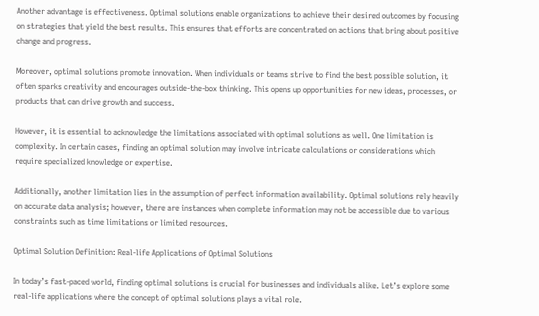Another advantage is effectiveness. Optimal solutions enable organizations to achieve their desired outcomes by focusing on strategies that yield the best results. This ensures that efforts are concentrated on actions that bring about positive change and progress.

Moreover, optimal solutions promote innovation. When individuals or teams strive to find the best possible solution, it often sparks creativity and encourages outside-the-box thinking. This opens up opportunities for new ideas, processes, or products that can drive growth and success.

However, it is essential to acknowledge the limitations associated with optimal solutions as well. One limitation is complexity. In certain cases, finding an optimal solution may involve intricate calculations or considerations which require specialized knowledge or expertise.

Additionally, another limitation lies in the assumption of perfect information availability. Optimal solutions rely heavily on accurate data analysis; however, there are instances when complete information may not be accessible due to various constraints such as time limitations or limited resources.

Optimal Solution Definition: Real-life Applications of Optimal Solutions

In today’s fast-paced world, finding optimal solutions is crucial for businesses and individuals alike. Let’s explore some real-life applications where the concept of optimal solutions plays a vital role.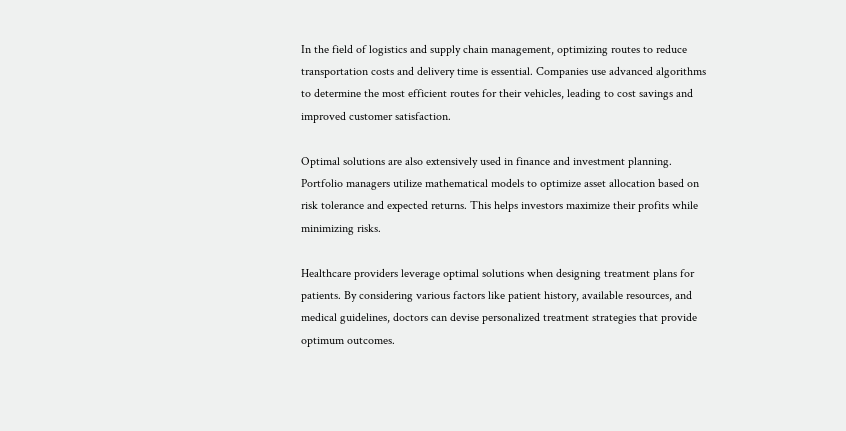In the field of logistics and supply chain management, optimizing routes to reduce transportation costs and delivery time is essential. Companies use advanced algorithms to determine the most efficient routes for their vehicles, leading to cost savings and improved customer satisfaction.

Optimal solutions are also extensively used in finance and investment planning. Portfolio managers utilize mathematical models to optimize asset allocation based on risk tolerance and expected returns. This helps investors maximize their profits while minimizing risks.

Healthcare providers leverage optimal solutions when designing treatment plans for patients. By considering various factors like patient history, available resources, and medical guidelines, doctors can devise personalized treatment strategies that provide optimum outcomes.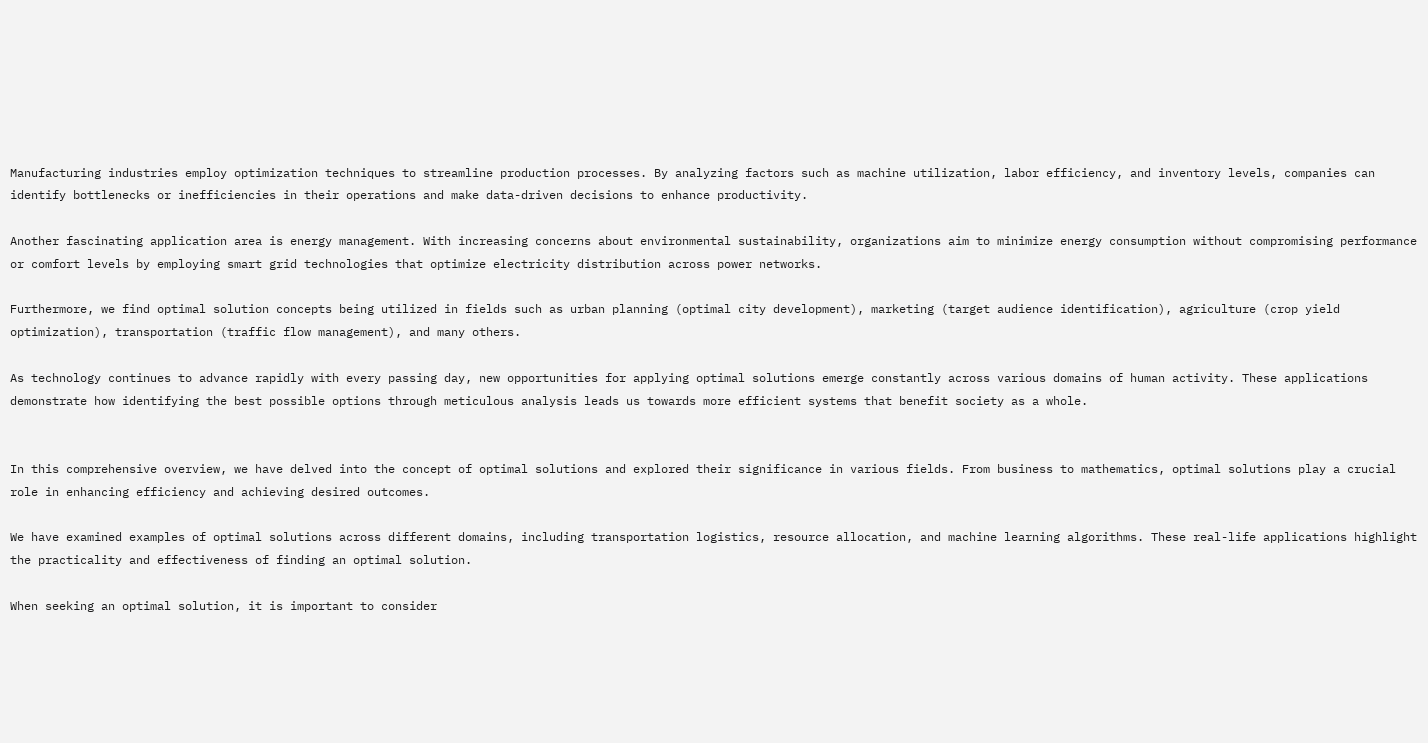Manufacturing industries employ optimization techniques to streamline production processes. By analyzing factors such as machine utilization, labor efficiency, and inventory levels, companies can identify bottlenecks or inefficiencies in their operations and make data-driven decisions to enhance productivity.

Another fascinating application area is energy management. With increasing concerns about environmental sustainability, organizations aim to minimize energy consumption without compromising performance or comfort levels by employing smart grid technologies that optimize electricity distribution across power networks.

Furthermore, we find optimal solution concepts being utilized in fields such as urban planning (optimal city development), marketing (target audience identification), agriculture (crop yield optimization), transportation (traffic flow management), and many others.

As technology continues to advance rapidly with every passing day, new opportunities for applying optimal solutions emerge constantly across various domains of human activity. These applications demonstrate how identifying the best possible options through meticulous analysis leads us towards more efficient systems that benefit society as a whole.


In this comprehensive overview, we have delved into the concept of optimal solutions and explored their significance in various fields. From business to mathematics, optimal solutions play a crucial role in enhancing efficiency and achieving desired outcomes.

We have examined examples of optimal solutions across different domains, including transportation logistics, resource allocation, and machine learning algorithms. These real-life applications highlight the practicality and effectiveness of finding an optimal solution.

When seeking an optimal solution, it is important to consider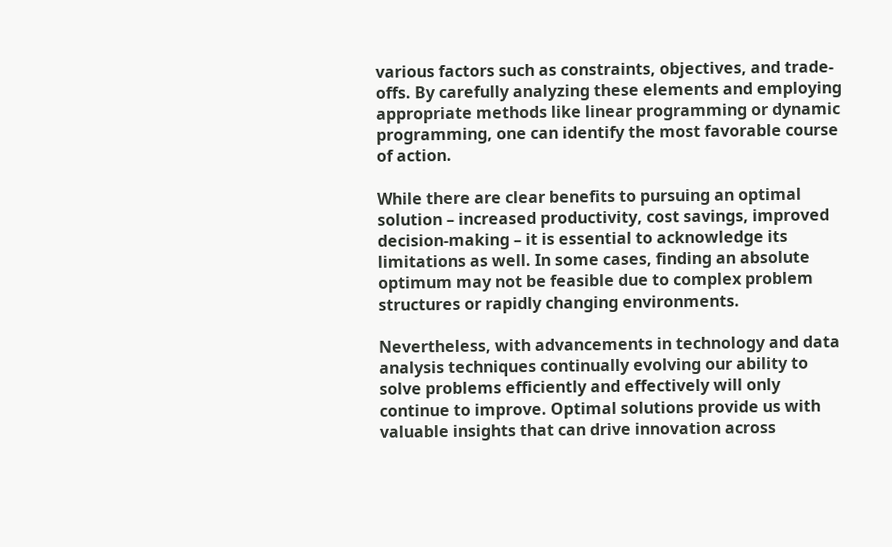various factors such as constraints, objectives, and trade-offs. By carefully analyzing these elements and employing appropriate methods like linear programming or dynamic programming, one can identify the most favorable course of action.

While there are clear benefits to pursuing an optimal solution – increased productivity, cost savings, improved decision-making – it is essential to acknowledge its limitations as well. In some cases, finding an absolute optimum may not be feasible due to complex problem structures or rapidly changing environments.

Nevertheless, with advancements in technology and data analysis techniques continually evolving our ability to solve problems efficiently and effectively will only continue to improve. Optimal solutions provide us with valuable insights that can drive innovation across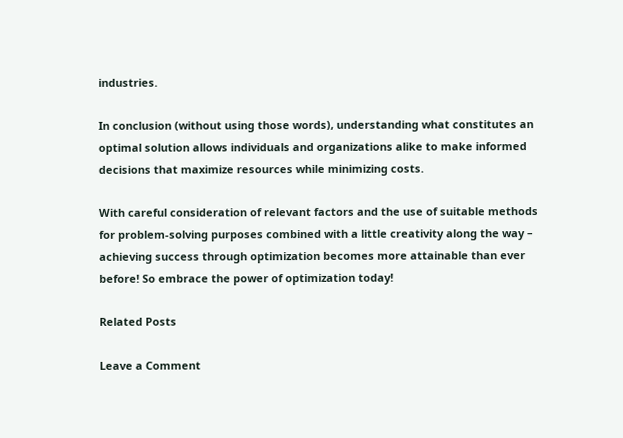industries.

In conclusion (without using those words), understanding what constitutes an optimal solution allows individuals and organizations alike to make informed decisions that maximize resources while minimizing costs.

With careful consideration of relevant factors and the use of suitable methods for problem-solving purposes combined with a little creativity along the way – achieving success through optimization becomes more attainable than ever before! So embrace the power of optimization today!

Related Posts

Leave a Comment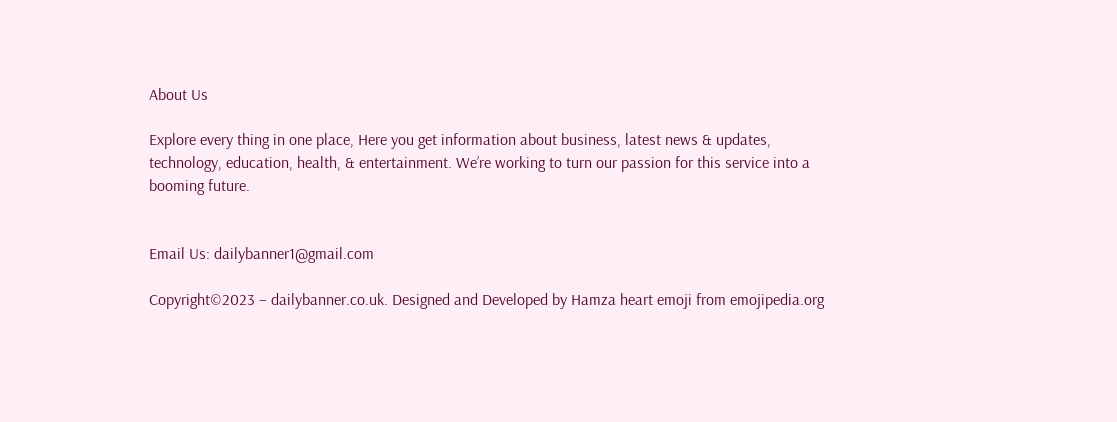About Us

Explore every thing in one place, Here you get information about business, latest news & updates, technology, education, health, & entertainment. We’re working to turn our passion for this service into a booming future.


Email Us: dailybanner1@gmail.com

Copyright©2023 – dailybanner.co.uk. Designed and Developed by Hamza heart emoji from emojipedia.org